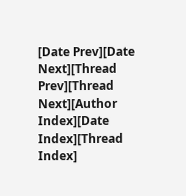[Date Prev][Date Next][Thread Prev][Thread Next][Author Index][Date Index][Thread Index]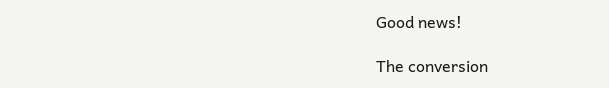Good news!

The conversion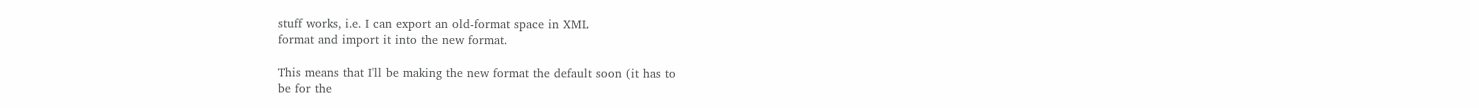stuff works, i.e. I can export an old-format space in XML
format and import it into the new format.

This means that I'll be making the new format the default soon (it has to
be for the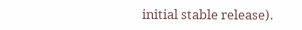initial stable release).